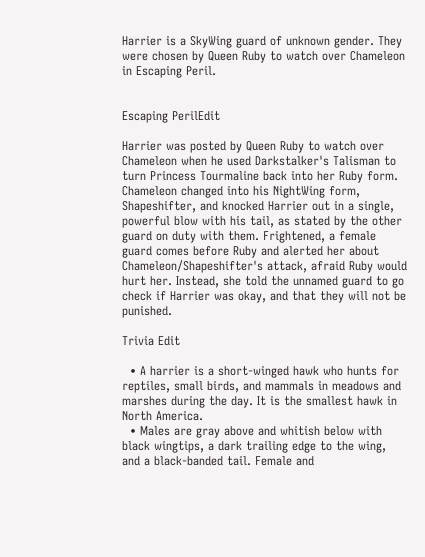Harrier is a SkyWing guard of unknown gender. They were chosen by Queen Ruby to watch over Chameleon in Escaping Peril.


Escaping PerilEdit

Harrier was posted by Queen Ruby to watch over Chameleon when he used Darkstalker's Talisman to turn Princess Tourmaline back into her Ruby form. Chameleon changed into his NightWing form, Shapeshifter, and knocked Harrier out in a single, powerful blow with his tail, as stated by the other guard on duty with them. Frightened, a female guard comes before Ruby and alerted her about Chameleon/Shapeshifter's attack, afraid Ruby would hurt her. Instead, she told the unnamed guard to go check if Harrier was okay, and that they will not be punished.

Trivia Edit

  • A harrier is a short-winged hawk who hunts for reptiles, small birds, and mammals in meadows and marshes during the day. It is the smallest hawk in North America.
  • Males are gray above and whitish below with black wingtips, a dark trailing edge to the wing, and a black-banded tail. Female and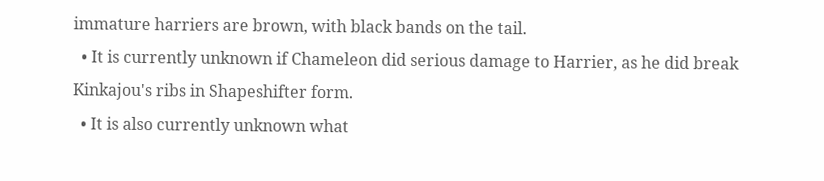immature harriers are brown, with black bands on the tail.
  • It is currently unknown if Chameleon did serious damage to Harrier, as he did break Kinkajou's ribs in Shapeshifter form.
  • It is also currently unknown what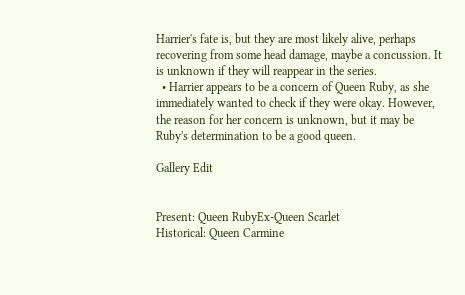Harrier's fate is, but they are most likely alive, perhaps recovering from some head damage, maybe a concussion. It is unknown if they will reappear in the series.
  • Harrier appears to be a concern of Queen Ruby, as she immediately wanted to check if they were okay. However, the reason for her concern is unknown, but it may be Ruby's determination to be a good queen.

Gallery Edit


Present: Queen RubyEx-Queen Scarlet
Historical: Queen Carmine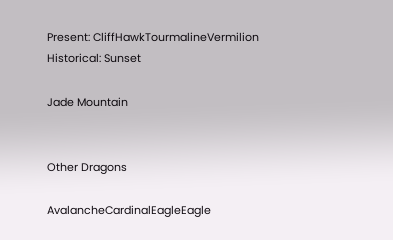Present: CliffHawkTourmalineVermilion
Historical: Sunset

Jade Mountain


Other Dragons

AvalancheCardinalEagleEagle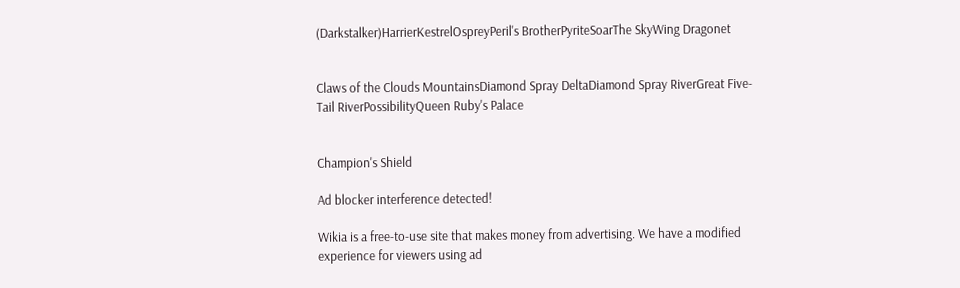(Darkstalker)HarrierKestrelOspreyPeril's BrotherPyriteSoarThe SkyWing Dragonet


Claws of the Clouds MountainsDiamond Spray DeltaDiamond Spray RiverGreat Five-Tail RiverPossibilityQueen Ruby's Palace


Champion's Shield

Ad blocker interference detected!

Wikia is a free-to-use site that makes money from advertising. We have a modified experience for viewers using ad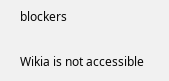blockers

Wikia is not accessible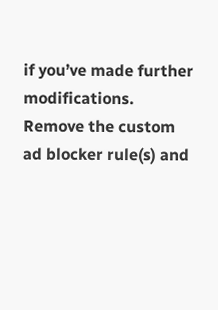if you’ve made further modifications. Remove the custom ad blocker rule(s) and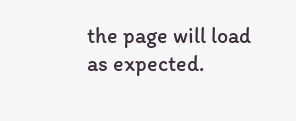the page will load as expected.